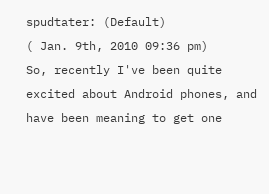spudtater: (Default)
( Jan. 9th, 2010 09:36 pm)
So, recently I've been quite excited about Android phones, and have been meaning to get one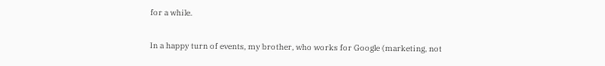for a while.

In a happy turn of events, my brother, who works for Google (marketing, not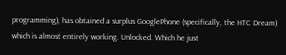programming), has obtained a surplus GooglePhone (specifically, the HTC Dream) which is almost entirely working. Unlocked. Which he just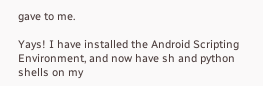gave to me.

Yays! I have installed the Android Scripting Environment, and now have sh and python shells on my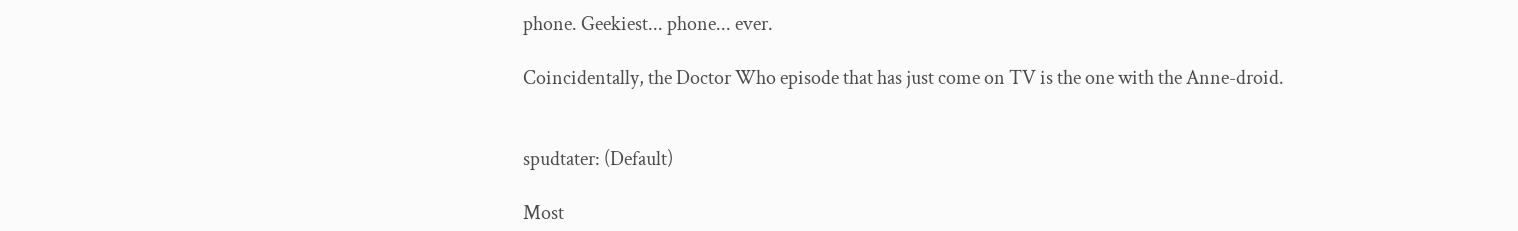phone. Geekiest... phone... ever.

Coincidentally, the Doctor Who episode that has just come on TV is the one with the Anne-droid.


spudtater: (Default)

Most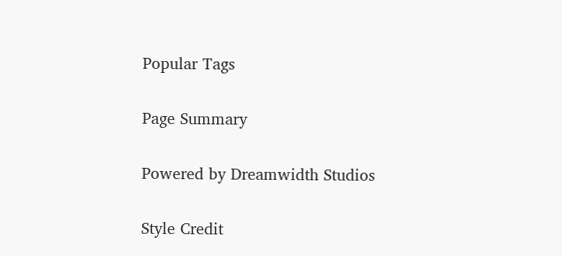Popular Tags

Page Summary

Powered by Dreamwidth Studios

Style Credit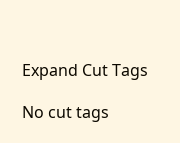Expand Cut Tags

No cut tags